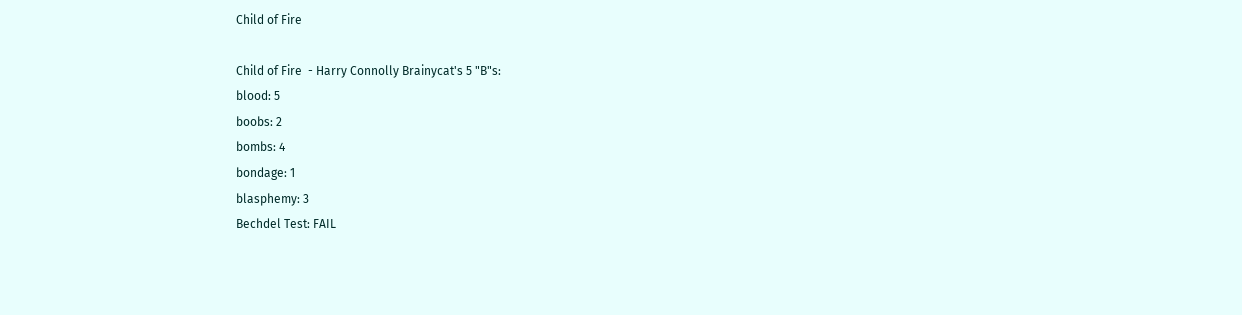Child of Fire

Child of Fire  - Harry Connolly Brainycat's 5 "B"s:
blood: 5
boobs: 2
bombs: 4
bondage: 1
blasphemy: 3
Bechdel Test: FAIL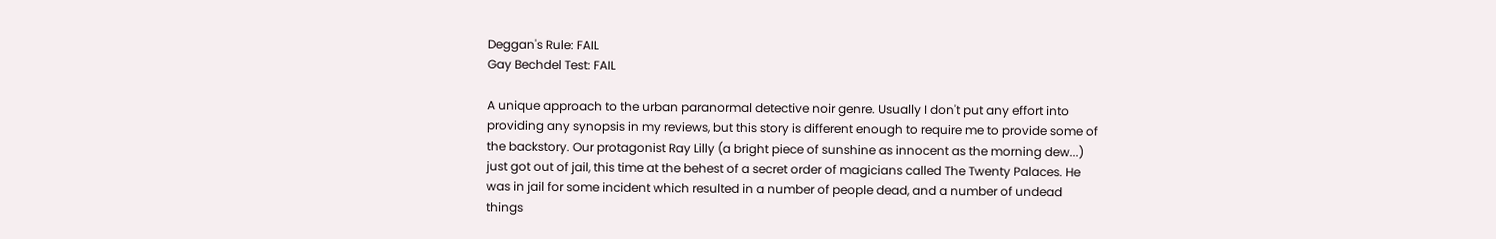Deggan's Rule: FAIL
Gay Bechdel Test: FAIL

A unique approach to the urban paranormal detective noir genre. Usually I don't put any effort into providing any synopsis in my reviews, but this story is different enough to require me to provide some of the backstory. Our protagonist Ray Lilly (a bright piece of sunshine as innocent as the morning dew...) just got out of jail, this time at the behest of a secret order of magicians called The Twenty Palaces. He was in jail for some incident which resulted in a number of people dead, and a number of undead things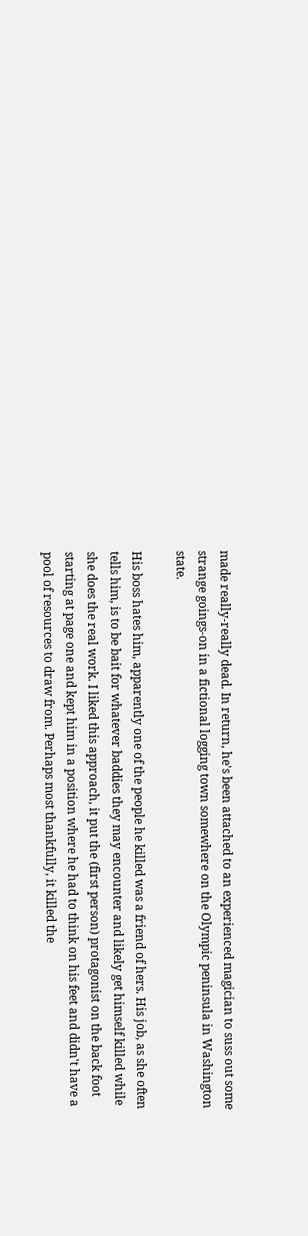made really-really dead. In return, he's been attached to an experienced magician to suss out some strange goings-on in a fictional logging town somewhere on the Olympic peninsula in Washington state.

His boss hates him, apparently one of the people he killed was a friend of hers. His job, as she often tells him, is to be bait for whatever baddies they may encounter and likely get himself killed while she does the real work. I liked this approach, it put the (first person) protagonist on the back foot starting at page one and kept him in a position where he had to think on his feet and didn't have a pool of resources to draw from. Perhaps most thankfully, it killed the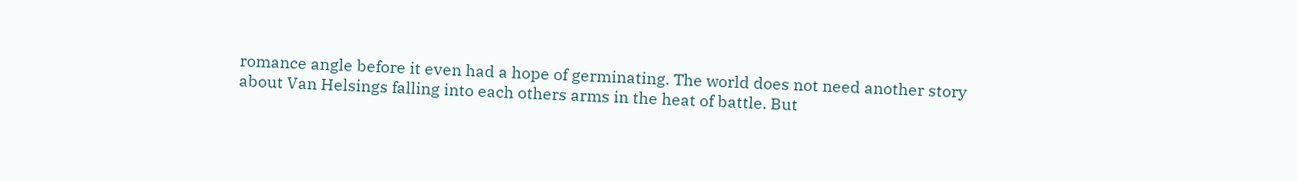romance angle before it even had a hope of germinating. The world does not need another story about Van Helsings falling into each others arms in the heat of battle. But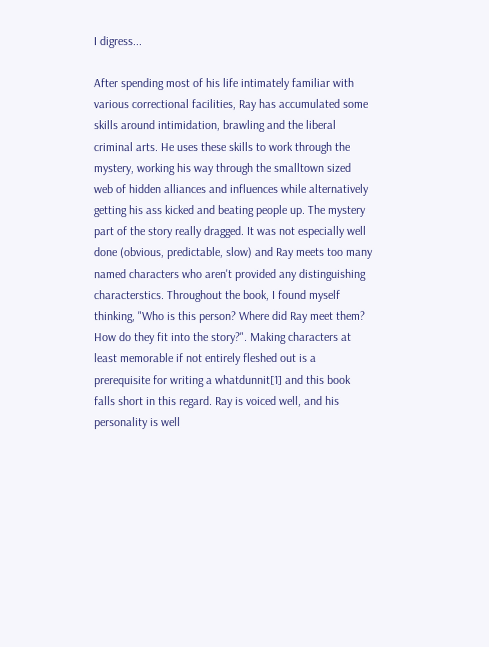I digress...

After spending most of his life intimately familiar with various correctional facilities, Ray has accumulated some skills around intimidation, brawling and the liberal criminal arts. He uses these skills to work through the mystery, working his way through the smalltown sized web of hidden alliances and influences while alternatively getting his ass kicked and beating people up. The mystery part of the story really dragged. It was not especially well done (obvious, predictable, slow) and Ray meets too many named characters who aren't provided any distinguishing characterstics. Throughout the book, I found myself thinking, "Who is this person? Where did Ray meet them? How do they fit into the story?". Making characters at least memorable if not entirely fleshed out is a prerequisite for writing a whatdunnit[1] and this book falls short in this regard. Ray is voiced well, and his personality is well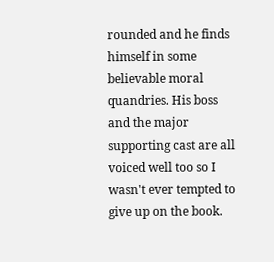rounded and he finds himself in some believable moral quandries. His boss and the major supporting cast are all voiced well too so I wasn't ever tempted to give up on the book.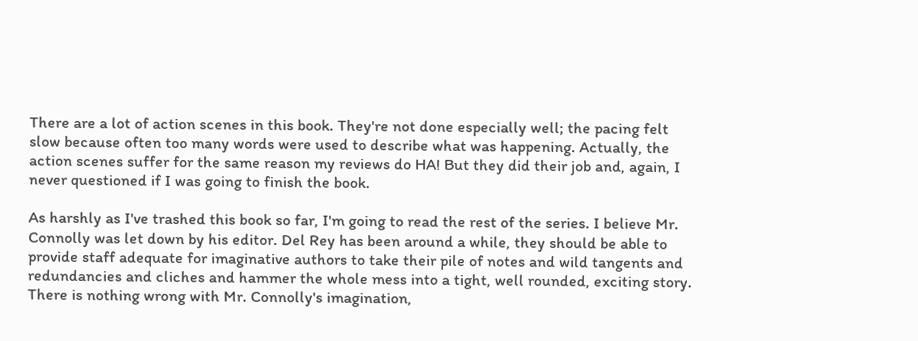There are a lot of action scenes in this book. They're not done especially well; the pacing felt slow because often too many words were used to describe what was happening. Actually, the action scenes suffer for the same reason my reviews do HA! But they did their job and, again, I never questioned if I was going to finish the book.

As harshly as I've trashed this book so far, I'm going to read the rest of the series. I believe Mr. Connolly was let down by his editor. Del Rey has been around a while, they should be able to provide staff adequate for imaginative authors to take their pile of notes and wild tangents and redundancies and cliches and hammer the whole mess into a tight, well rounded, exciting story. There is nothing wrong with Mr. Connolly's imagination,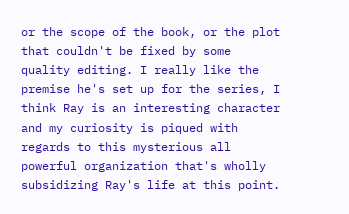or the scope of the book, or the plot that couldn't be fixed by some quality editing. I really like the premise he's set up for the series, I think Ray is an interesting character and my curiosity is piqued with regards to this mysterious all powerful organization that's wholly subsidizing Ray's life at this point.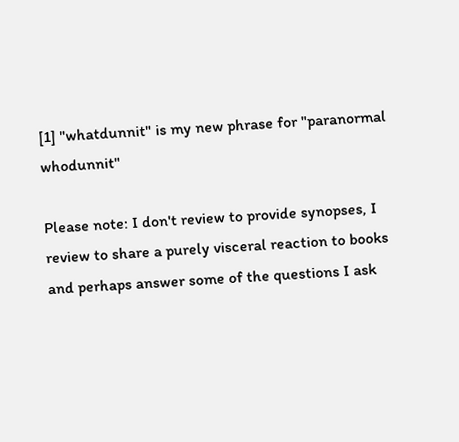[1] "whatdunnit" is my new phrase for "paranormal whodunnit"

Please note: I don't review to provide synopses, I review to share a purely visceral reaction to books and perhaps answer some of the questions I ask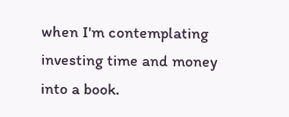when I'm contemplating investing time and money into a book.